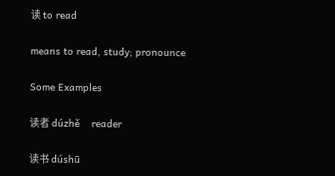读 to read

means to read, study; pronounce

Some Examples

读者 dúzhě    reader

读书 dúshū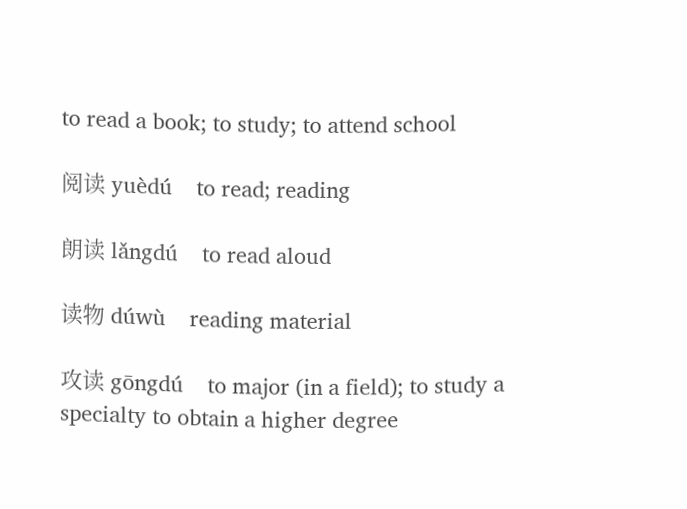to read a book; to study; to attend school

阅读 yuèdú    to read; reading

朗读 lǎngdú    to read aloud

读物 dúwù    reading material

攻读 gōngdú    to major (in a field); to study a specialty to obtain a higher degree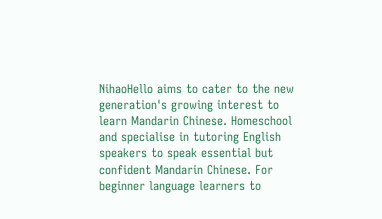NihaoHello aims to cater to the new generation's growing interest to learn Mandarin Chinese. Homeschool and specialise in tutoring English speakers to speak essential but confident Mandarin Chinese. For beginner language learners to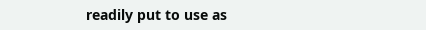readily put to use as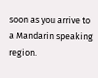soon as you arrive to a Mandarin speaking region.